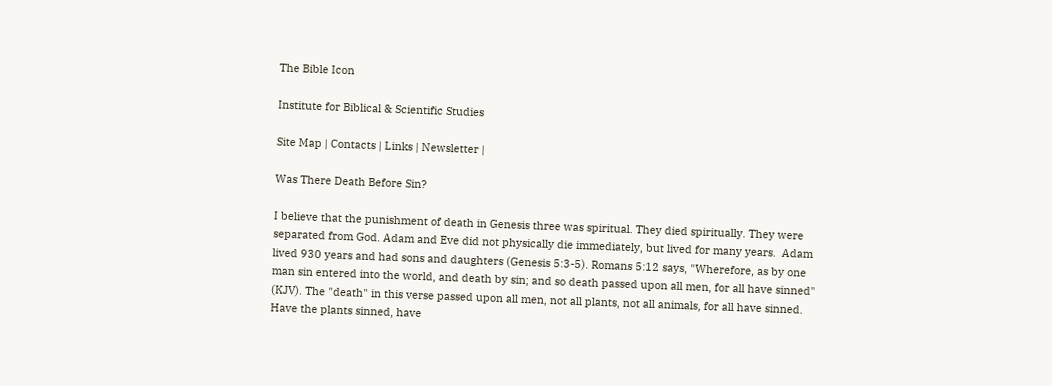The Bible Icon

Institute for Biblical & Scientific Studies

Site Map | Contacts | Links | Newsletter |

Was There Death Before Sin?

I believe that the punishment of death in Genesis three was spiritual. They died spiritually. They were separated from God. Adam and Eve did not physically die immediately, but lived for many years.  Adam lived 930 years and had sons and daughters (Genesis 5:3-5). Romans 5:12 says, "Wherefore, as by one man sin entered into the world, and death by sin; and so death passed upon all men, for all have sinned" (KJV). The "death" in this verse passed upon all men, not all plants, not all animals, for all have sinned. Have the plants sinned, have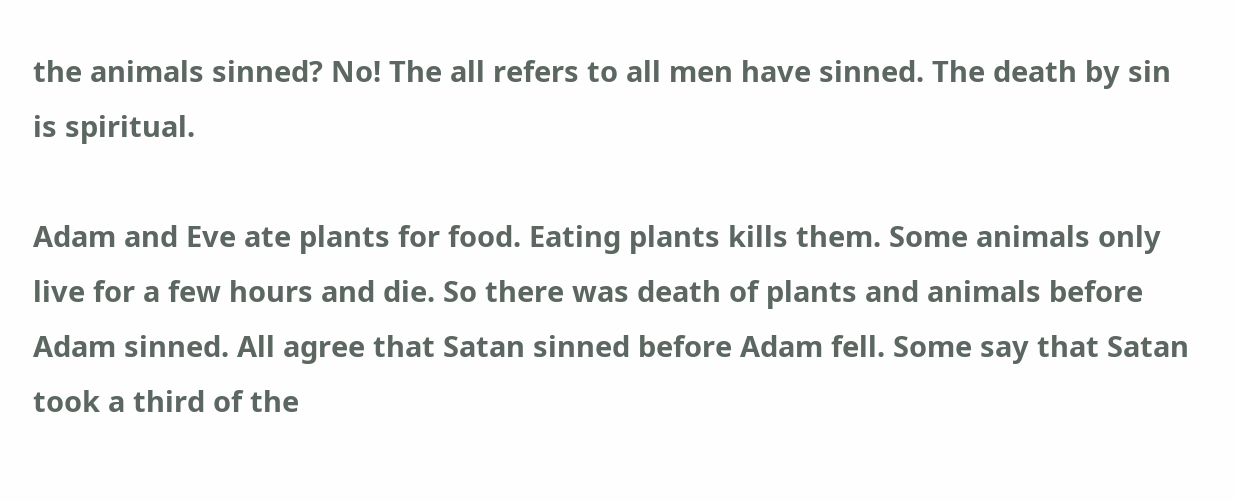the animals sinned? No! The all refers to all men have sinned. The death by sin is spiritual.

Adam and Eve ate plants for food. Eating plants kills them. Some animals only live for a few hours and die. So there was death of plants and animals before Adam sinned. All agree that Satan sinned before Adam fell. Some say that Satan took a third of the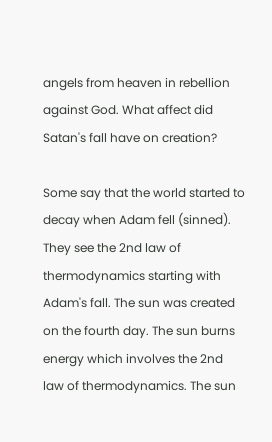angels from heaven in rebellion against God. What affect did Satan's fall have on creation?

Some say that the world started to decay when Adam fell (sinned). They see the 2nd law of thermodynamics starting with Adam's fall. The sun was created on the fourth day. The sun burns energy which involves the 2nd law of thermodynamics. The sun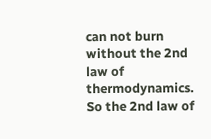can not burn without the 2nd law of thermodynamics. So the 2nd law of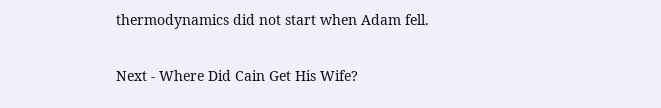thermodynamics did not start when Adam fell.

Next - Where Did Cain Get His Wife?